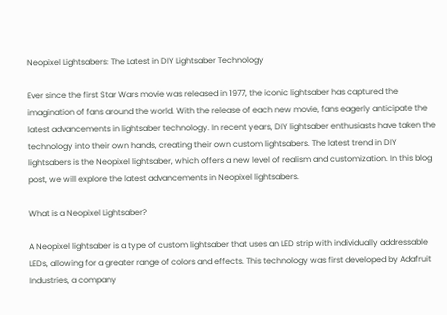Neopixel Lightsabers: The Latest in DIY Lightsaber Technology

Ever since the first Star Wars movie was released in 1977, the iconic lightsaber has captured the imagination of fans around the world. With the release of each new movie, fans eagerly anticipate the latest advancements in lightsaber technology. In recent years, DIY lightsaber enthusiasts have taken the technology into their own hands, creating their own custom lightsabers. The latest trend in DIY lightsabers is the Neopixel lightsaber, which offers a new level of realism and customization. In this blog post, we will explore the latest advancements in Neopixel lightsabers.

What is a Neopixel Lightsaber?

A Neopixel lightsaber is a type of custom lightsaber that uses an LED strip with individually addressable LEDs, allowing for a greater range of colors and effects. This technology was first developed by Adafruit Industries, a company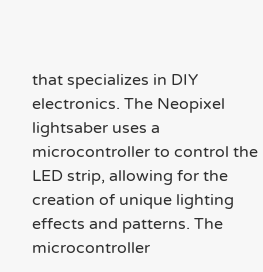that specializes in DIY electronics. The Neopixel lightsaber uses a microcontroller to control the LED strip, allowing for the creation of unique lighting effects and patterns. The microcontroller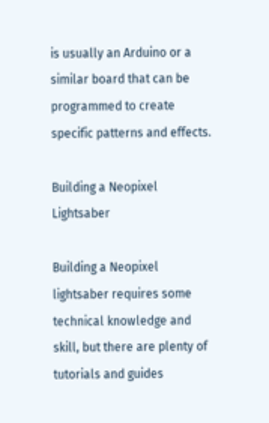is usually an Arduino or a similar board that can be programmed to create specific patterns and effects.

Building a Neopixel Lightsaber

Building a Neopixel lightsaber requires some technical knowledge and skill, but there are plenty of tutorials and guides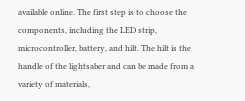available online. The first step is to choose the components, including the LED strip, microcontroller, battery, and hilt. The hilt is the handle of the lightsaber and can be made from a variety of materials,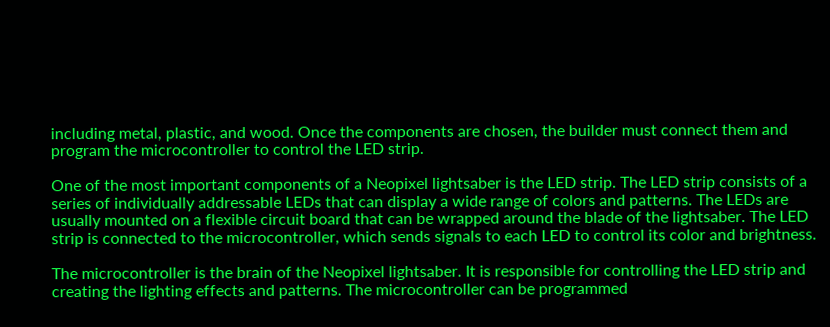including metal, plastic, and wood. Once the components are chosen, the builder must connect them and program the microcontroller to control the LED strip.

One of the most important components of a Neopixel lightsaber is the LED strip. The LED strip consists of a series of individually addressable LEDs that can display a wide range of colors and patterns. The LEDs are usually mounted on a flexible circuit board that can be wrapped around the blade of the lightsaber. The LED strip is connected to the microcontroller, which sends signals to each LED to control its color and brightness.

The microcontroller is the brain of the Neopixel lightsaber. It is responsible for controlling the LED strip and creating the lighting effects and patterns. The microcontroller can be programmed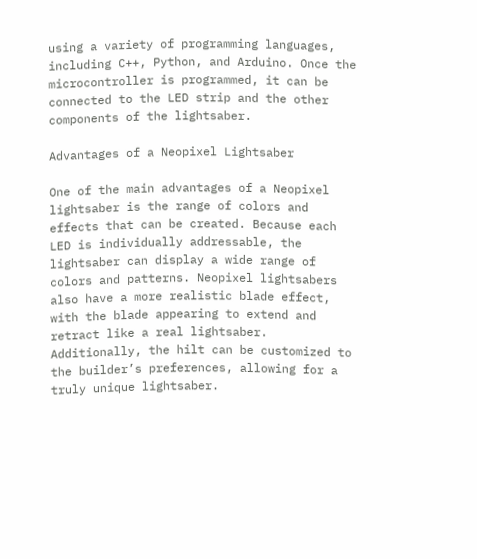using a variety of programming languages, including C++, Python, and Arduino. Once the microcontroller is programmed, it can be connected to the LED strip and the other components of the lightsaber.

Advantages of a Neopixel Lightsaber

One of the main advantages of a Neopixel lightsaber is the range of colors and effects that can be created. Because each LED is individually addressable, the lightsaber can display a wide range of colors and patterns. Neopixel lightsabers also have a more realistic blade effect, with the blade appearing to extend and retract like a real lightsaber. Additionally, the hilt can be customized to the builder’s preferences, allowing for a truly unique lightsaber.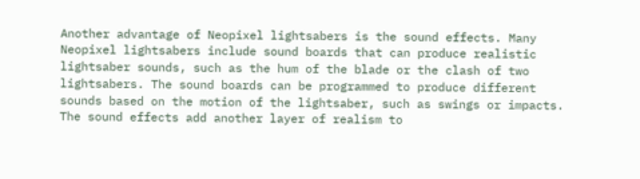Another advantage of Neopixel lightsabers is the sound effects. Many Neopixel lightsabers include sound boards that can produce realistic lightsaber sounds, such as the hum of the blade or the clash of two lightsabers. The sound boards can be programmed to produce different sounds based on the motion of the lightsaber, such as swings or impacts. The sound effects add another layer of realism to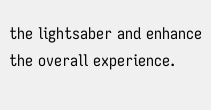the lightsaber and enhance the overall experience.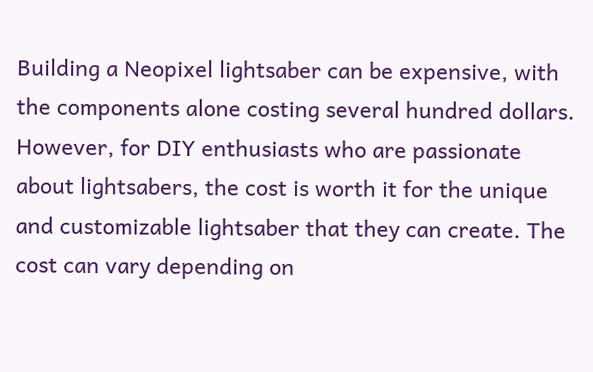Building a Neopixel lightsaber can be expensive, with the components alone costing several hundred dollars. However, for DIY enthusiasts who are passionate about lightsabers, the cost is worth it for the unique and customizable lightsaber that they can create. The cost can vary depending on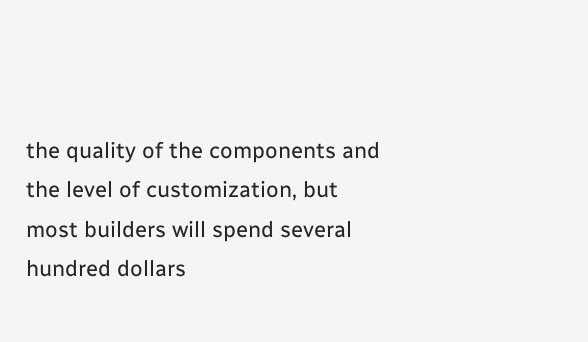the quality of the components and the level of customization, but most builders will spend several hundred dollars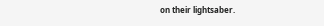on their lightsaber.